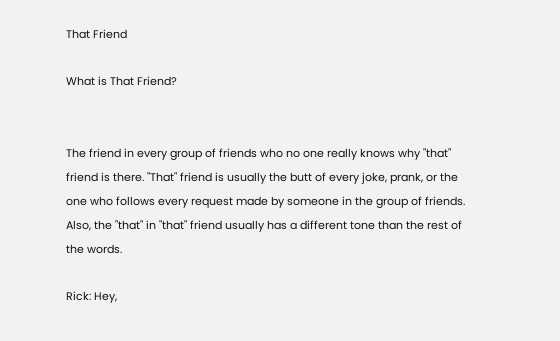That Friend

What is That Friend?


The friend in every group of friends who no one really knows why "that" friend is there. "That" friend is usually the butt of every joke, prank, or the one who follows every request made by someone in the group of friends. Also, the "that" in "that" friend usually has a different tone than the rest of the words.

Rick: Hey,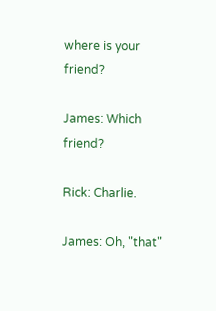where is your friend?

James: Which friend?

Rick: Charlie.

James: Oh, "that"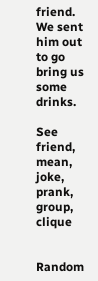friend. We sent him out to go bring us some drinks.

See friend, mean, joke, prank, group, clique


Random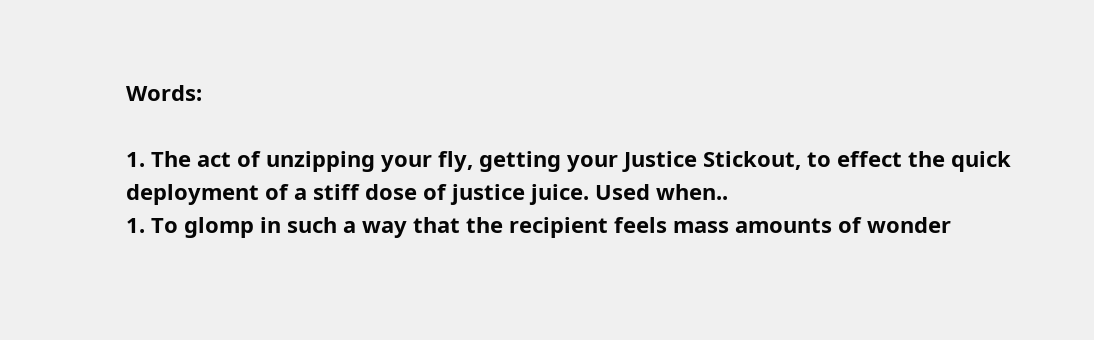Words:

1. The act of unzipping your fly, getting your Justice Stickout, to effect the quick deployment of a stiff dose of justice juice. Used when..
1. To glomp in such a way that the recipient feels mass amounts of wonder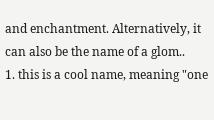and enchantment. Alternatively, it can also be the name of a glom..
1. this is a cool name, meaning "one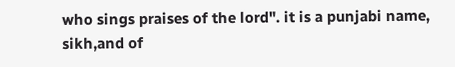who sings praises of the lord". it is a punjabi name, sikh,and of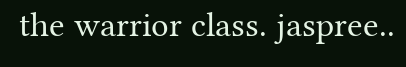the warrior class. jaspree..